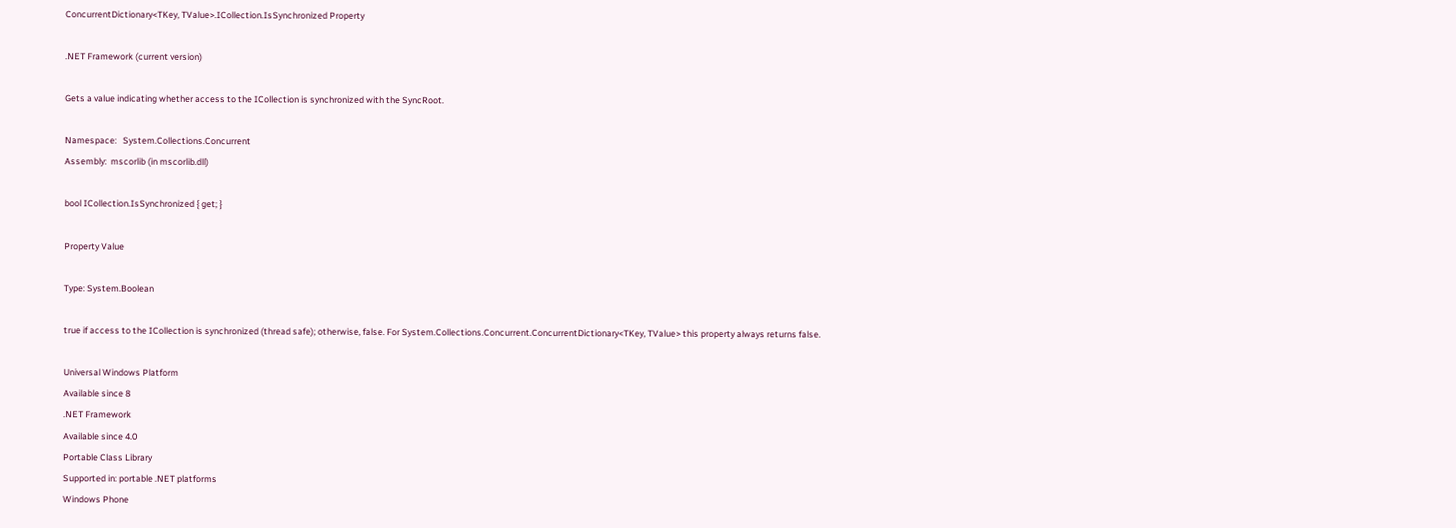ConcurrentDictionary<TKey, TValue>.ICollection.IsSynchronized Property

.NET Framework (current version)

Gets a value indicating whether access to the ICollection is synchronized with the SyncRoot.

Namespace:   System.Collections.Concurrent
Assembly:  mscorlib (in mscorlib.dll)

bool ICollection.IsSynchronized { get; }

Property Value

Type: System.Boolean

true if access to the ICollection is synchronized (thread safe); otherwise, false. For System.Collections.Concurrent.ConcurrentDictionary<TKey, TValue> this property always returns false.

Universal Windows Platform
Available since 8
.NET Framework
Available since 4.0
Portable Class Library
Supported in: portable .NET platforms
Windows Phone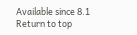Available since 8.1
Return to top